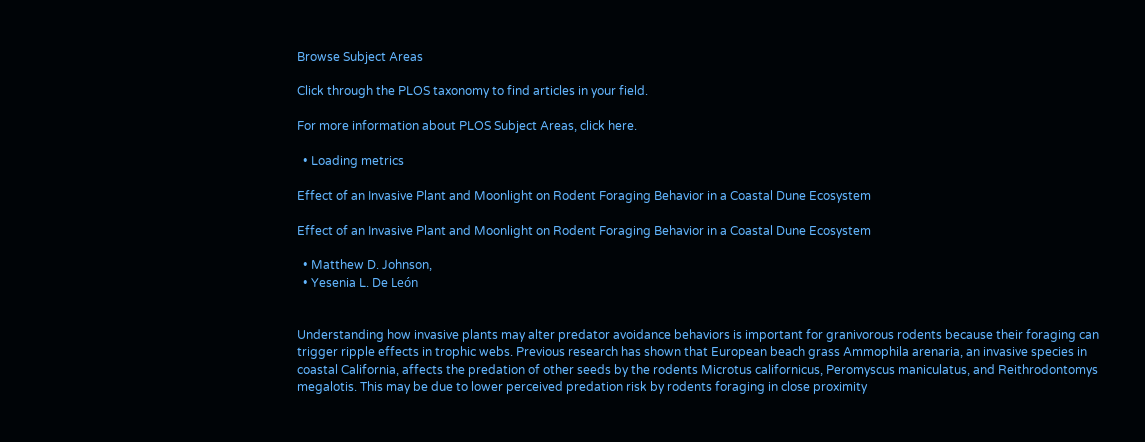Browse Subject Areas

Click through the PLOS taxonomy to find articles in your field.

For more information about PLOS Subject Areas, click here.

  • Loading metrics

Effect of an Invasive Plant and Moonlight on Rodent Foraging Behavior in a Coastal Dune Ecosystem

Effect of an Invasive Plant and Moonlight on Rodent Foraging Behavior in a Coastal Dune Ecosystem

  • Matthew D. Johnson,
  • Yesenia L. De León


Understanding how invasive plants may alter predator avoidance behaviors is important for granivorous rodents because their foraging can trigger ripple effects in trophic webs. Previous research has shown that European beach grass Ammophila arenaria, an invasive species in coastal California, affects the predation of other seeds by the rodents Microtus californicus, Peromyscus maniculatus, and Reithrodontomys megalotis. This may be due to lower perceived predation risk by rodents foraging in close proximity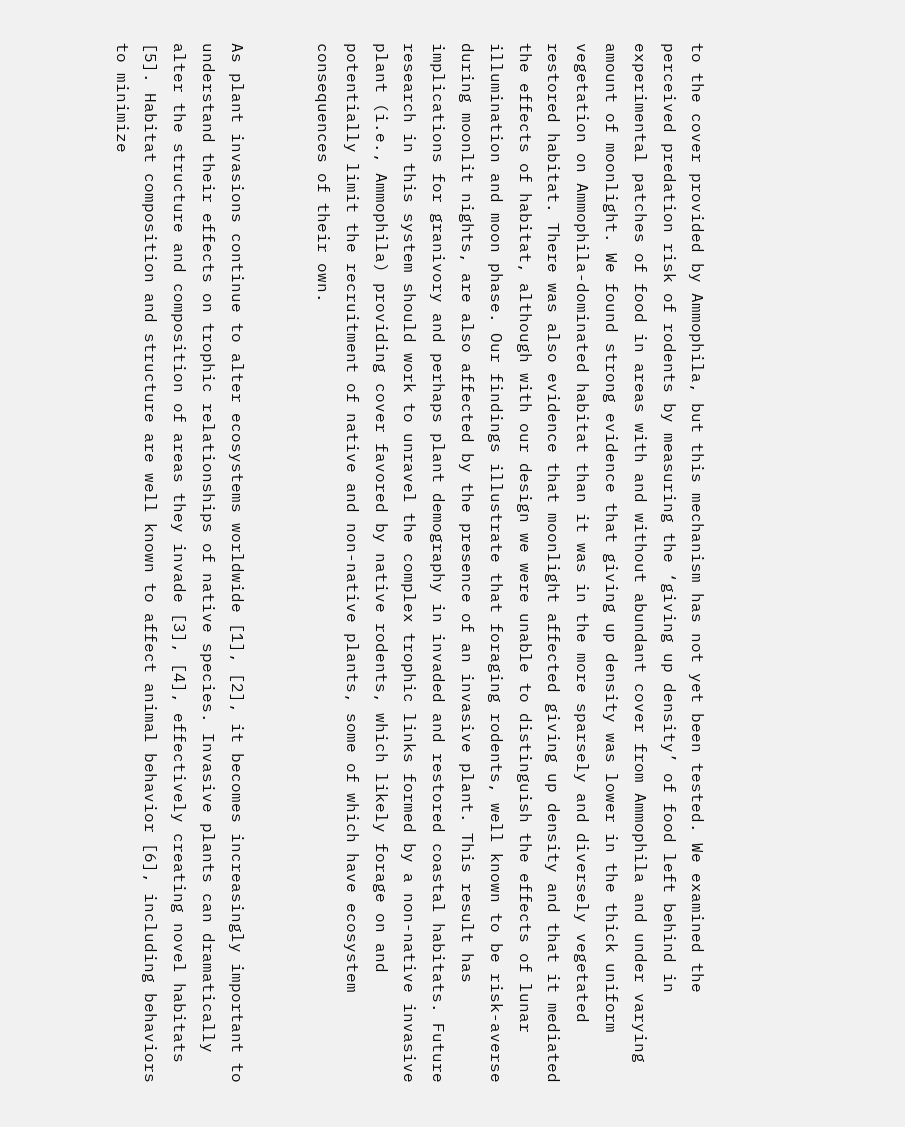to the cover provided by Ammophila, but this mechanism has not yet been tested. We examined the perceived predation risk of rodents by measuring the ‘giving up density’ of food left behind in experimental patches of food in areas with and without abundant cover from Ammophila and under varying amount of moonlight. We found strong evidence that giving up density was lower in the thick uniform vegetation on Ammophila-dominated habitat than it was in the more sparsely and diversely vegetated restored habitat. There was also evidence that moonlight affected giving up density and that it mediated the effects of habitat, although with our design we were unable to distinguish the effects of lunar illumination and moon phase. Our findings illustrate that foraging rodents, well known to be risk-averse during moonlit nights, are also affected by the presence of an invasive plant. This result has implications for granivory and perhaps plant demography in invaded and restored coastal habitats. Future research in this system should work to unravel the complex trophic links formed by a non-native invasive plant (i.e., Ammophila) providing cover favored by native rodents, which likely forage on and potentially limit the recruitment of native and non-native plants, some of which have ecosystem consequences of their own.


As plant invasions continue to alter ecosystems worldwide [1], [2], it becomes increasingly important to understand their effects on trophic relationships of native species. Invasive plants can dramatically alter the structure and composition of areas they invade [3], [4], effectively creating novel habitats [5]. Habitat composition and structure are well known to affect animal behavior [6], including behaviors to minimize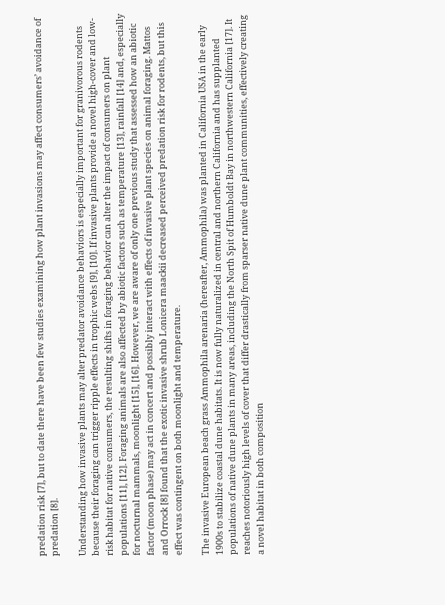predation risk [7], but to date there have been few studies examining how plant invasions may affect consumers’ avoidance of predation [8].

Understanding how invasive plants may alter predator avoidance behaviors is especially important for granivorous rodents because their foraging can trigger ripple effects in trophic webs [9], [10]. If invasive plants provide a novel high-cover and low-risk habitat for native consumers, the resulting shifts in foraging behavior can alter the impact of consumers on plant populations [11], [12]. Foraging animals are also affected by abiotic factors such as temperature [13], rainfall [14] and, especially for nocturnal mammals, moonlight [15], [16]. However, we are aware of only one previous study that assessed how an abiotic factor (moon phase) may act in concert and possibly interact with effects of invasive plant species on animal foraging. Mattos and Orrock [8] found that the exotic invasive shrub Lonicera maackii decreased perceived predation risk for rodents, but this effect was contingent on both moonlight and temperature.

The invasive European beach grass Ammophila arenaria (hereafter, Ammophila) was planted in California USA in the early 1900s to stabilize coastal dune habitats. It is now fully naturalized in central and northern California and has supplanted populations of native dune plants in many areas, including the North Spit of Humboldt Bay in northwestern California [17]. It reaches notoriously high levels of cover that differ drastically from sparser native dune plant communities, effectively creating a novel habitat in both composition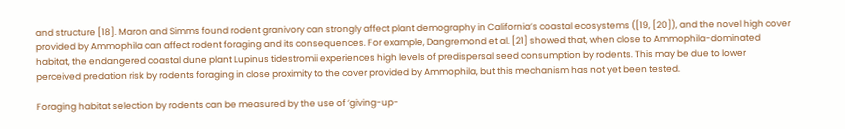and structure [18]. Maron and Simms found rodent granivory can strongly affect plant demography in California’s coastal ecosystems ([19, [20]), and the novel high cover provided by Ammophila can affect rodent foraging and its consequences. For example, Dangremond et al. [21] showed that, when close to Ammophila-dominated habitat, the endangered coastal dune plant Lupinus tidestromii experiences high levels of predispersal seed consumption by rodents. This may be due to lower perceived predation risk by rodents foraging in close proximity to the cover provided by Ammophila, but this mechanism has not yet been tested.

Foraging habitat selection by rodents can be measured by the use of ‘giving-up-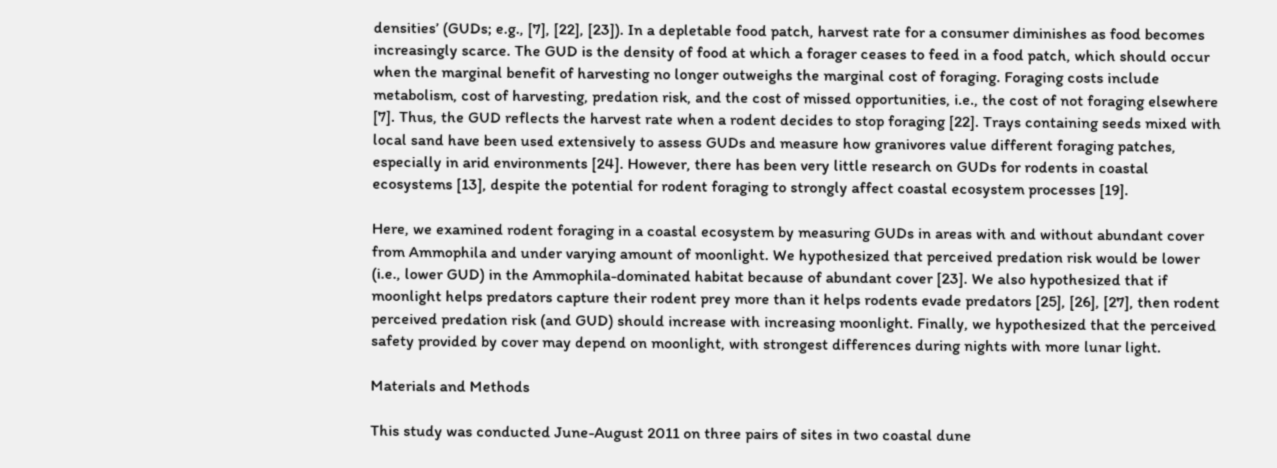densities’ (GUDs; e.g., [7], [22], [23]). In a depletable food patch, harvest rate for a consumer diminishes as food becomes increasingly scarce. The GUD is the density of food at which a forager ceases to feed in a food patch, which should occur when the marginal benefit of harvesting no longer outweighs the marginal cost of foraging. Foraging costs include metabolism, cost of harvesting, predation risk, and the cost of missed opportunities, i.e., the cost of not foraging elsewhere [7]. Thus, the GUD reflects the harvest rate when a rodent decides to stop foraging [22]. Trays containing seeds mixed with local sand have been used extensively to assess GUDs and measure how granivores value different foraging patches, especially in arid environments [24]. However, there has been very little research on GUDs for rodents in coastal ecosystems [13], despite the potential for rodent foraging to strongly affect coastal ecosystem processes [19].

Here, we examined rodent foraging in a coastal ecosystem by measuring GUDs in areas with and without abundant cover from Ammophila and under varying amount of moonlight. We hypothesized that perceived predation risk would be lower (i.e., lower GUD) in the Ammophila-dominated habitat because of abundant cover [23]. We also hypothesized that if moonlight helps predators capture their rodent prey more than it helps rodents evade predators [25], [26], [27], then rodent perceived predation risk (and GUD) should increase with increasing moonlight. Finally, we hypothesized that the perceived safety provided by cover may depend on moonlight, with strongest differences during nights with more lunar light.

Materials and Methods

This study was conducted June-August 2011 on three pairs of sites in two coastal dune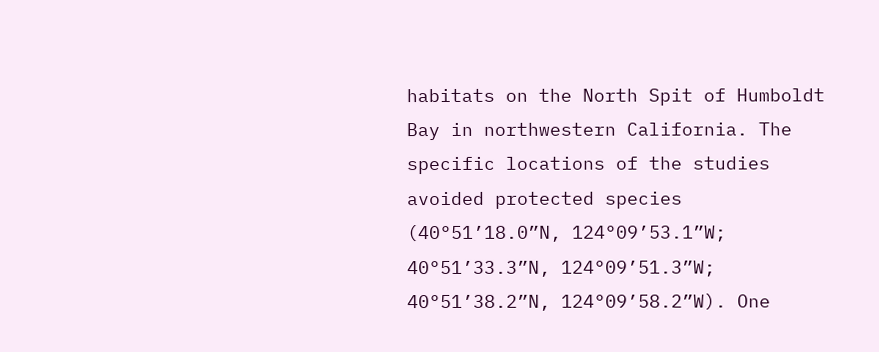habitats on the North Spit of Humboldt Bay in northwestern California. The specific locations of the studies avoided protected species (40°51’18.0”N, 124°09’53.1”W; 40°51’33.3”N, 124°09’51.3”W; 40°51’38.2”N, 124°09’58.2”W). One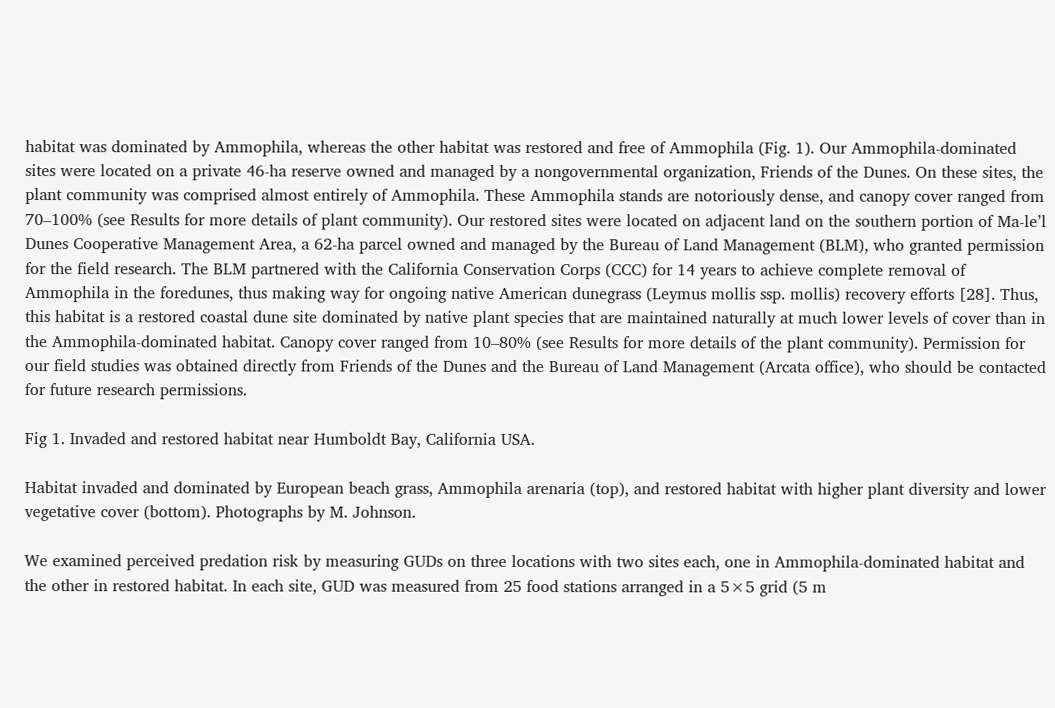habitat was dominated by Ammophila, whereas the other habitat was restored and free of Ammophila (Fig. 1). Our Ammophila-dominated sites were located on a private 46-ha reserve owned and managed by a nongovernmental organization, Friends of the Dunes. On these sites, the plant community was comprised almost entirely of Ammophila. These Ammophila stands are notoriously dense, and canopy cover ranged from 70–100% (see Results for more details of plant community). Our restored sites were located on adjacent land on the southern portion of Ma-le’l Dunes Cooperative Management Area, a 62-ha parcel owned and managed by the Bureau of Land Management (BLM), who granted permission for the field research. The BLM partnered with the California Conservation Corps (CCC) for 14 years to achieve complete removal of Ammophila in the foredunes, thus making way for ongoing native American dunegrass (Leymus mollis ssp. mollis) recovery efforts [28]. Thus, this habitat is a restored coastal dune site dominated by native plant species that are maintained naturally at much lower levels of cover than in the Ammophila-dominated habitat. Canopy cover ranged from 10–80% (see Results for more details of the plant community). Permission for our field studies was obtained directly from Friends of the Dunes and the Bureau of Land Management (Arcata office), who should be contacted for future research permissions.

Fig 1. Invaded and restored habitat near Humboldt Bay, California USA.

Habitat invaded and dominated by European beach grass, Ammophila arenaria (top), and restored habitat with higher plant diversity and lower vegetative cover (bottom). Photographs by M. Johnson.

We examined perceived predation risk by measuring GUDs on three locations with two sites each, one in Ammophila-dominated habitat and the other in restored habitat. In each site, GUD was measured from 25 food stations arranged in a 5×5 grid (5 m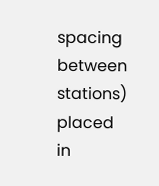spacing between stations) placed in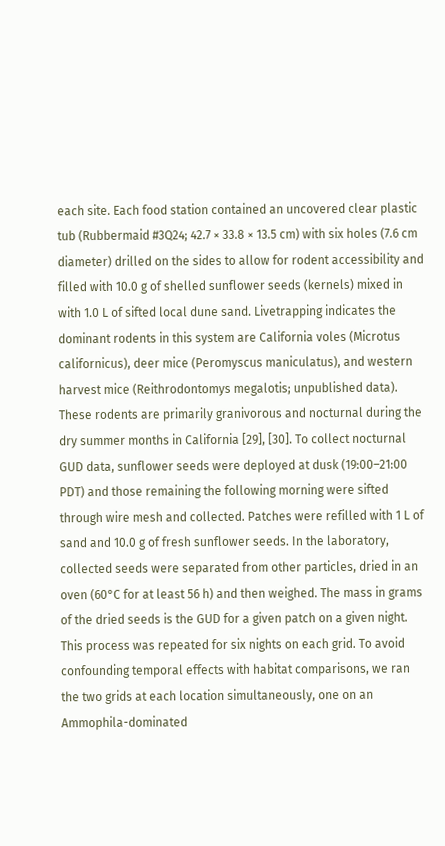each site. Each food station contained an uncovered clear plastic tub (Rubbermaid #3Q24; 42.7 × 33.8 × 13.5 cm) with six holes (7.6 cm diameter) drilled on the sides to allow for rodent accessibility and filled with 10.0 g of shelled sunflower seeds (kernels) mixed in with 1.0 L of sifted local dune sand. Livetrapping indicates the dominant rodents in this system are California voles (Microtus californicus), deer mice (Peromyscus maniculatus), and western harvest mice (Reithrodontomys megalotis; unpublished data). These rodents are primarily granivorous and nocturnal during the dry summer months in California [29], [30]. To collect nocturnal GUD data, sunflower seeds were deployed at dusk (19:00–21:00 PDT) and those remaining the following morning were sifted through wire mesh and collected. Patches were refilled with 1 L of sand and 10.0 g of fresh sunflower seeds. In the laboratory, collected seeds were separated from other particles, dried in an oven (60°C for at least 56 h) and then weighed. The mass in grams of the dried seeds is the GUD for a given patch on a given night. This process was repeated for six nights on each grid. To avoid confounding temporal effects with habitat comparisons, we ran the two grids at each location simultaneously, one on an Ammophila-dominated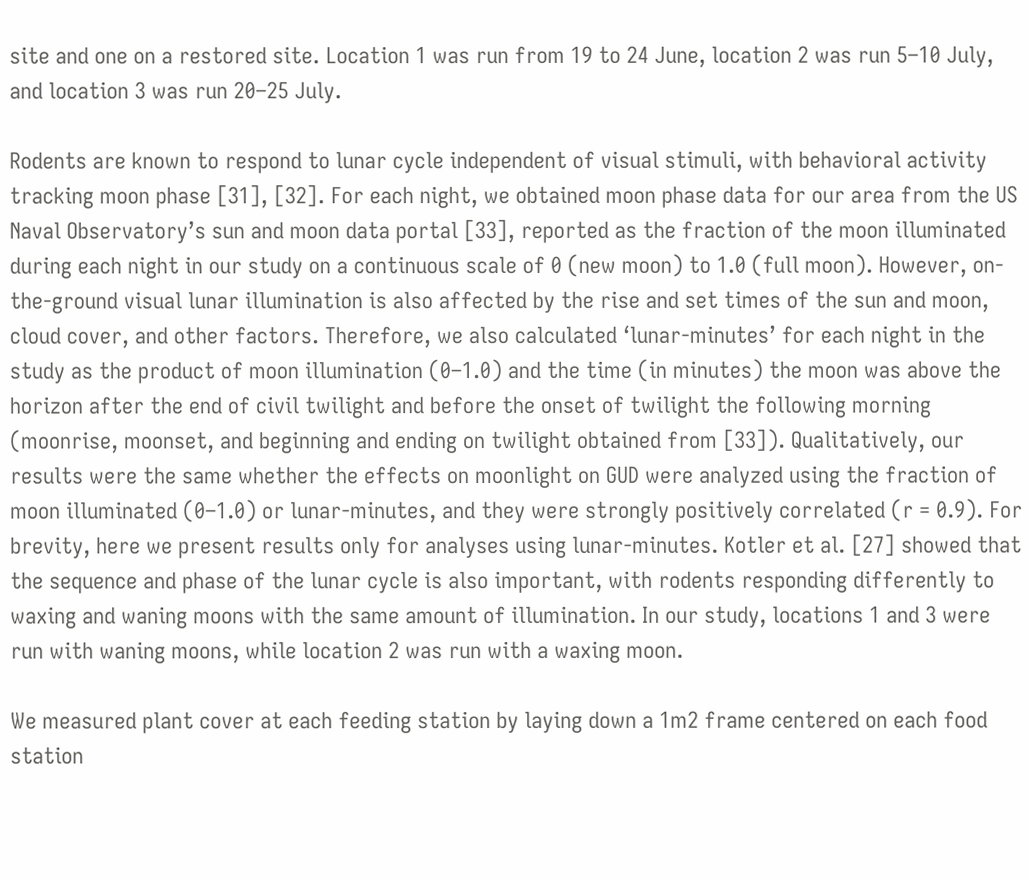site and one on a restored site. Location 1 was run from 19 to 24 June, location 2 was run 5–10 July, and location 3 was run 20–25 July.

Rodents are known to respond to lunar cycle independent of visual stimuli, with behavioral activity tracking moon phase [31], [32]. For each night, we obtained moon phase data for our area from the US Naval Observatory’s sun and moon data portal [33], reported as the fraction of the moon illuminated during each night in our study on a continuous scale of 0 (new moon) to 1.0 (full moon). However, on-the-ground visual lunar illumination is also affected by the rise and set times of the sun and moon, cloud cover, and other factors. Therefore, we also calculated ‘lunar-minutes’ for each night in the study as the product of moon illumination (0–1.0) and the time (in minutes) the moon was above the horizon after the end of civil twilight and before the onset of twilight the following morning (moonrise, moonset, and beginning and ending on twilight obtained from [33]). Qualitatively, our results were the same whether the effects on moonlight on GUD were analyzed using the fraction of moon illuminated (0–1.0) or lunar-minutes, and they were strongly positively correlated (r = 0.9). For brevity, here we present results only for analyses using lunar-minutes. Kotler et al. [27] showed that the sequence and phase of the lunar cycle is also important, with rodents responding differently to waxing and waning moons with the same amount of illumination. In our study, locations 1 and 3 were run with waning moons, while location 2 was run with a waxing moon.

We measured plant cover at each feeding station by laying down a 1m2 frame centered on each food station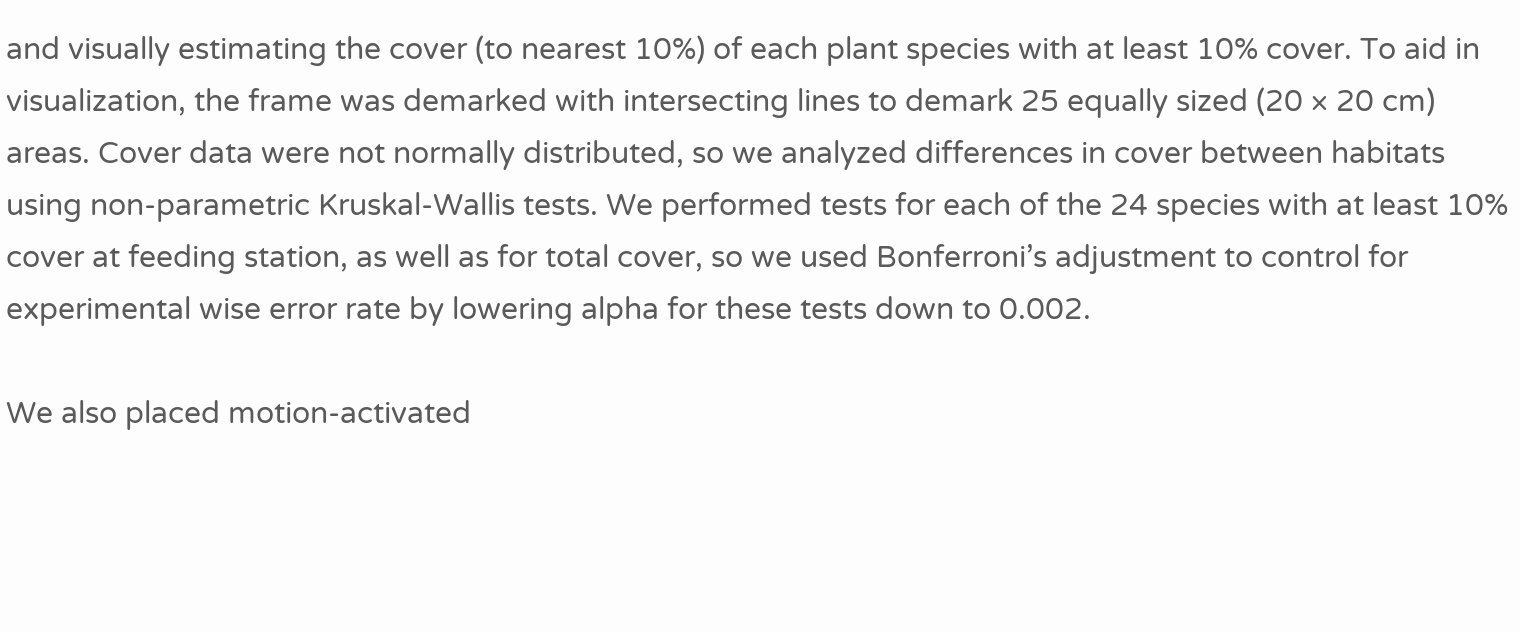and visually estimating the cover (to nearest 10%) of each plant species with at least 10% cover. To aid in visualization, the frame was demarked with intersecting lines to demark 25 equally sized (20 × 20 cm) areas. Cover data were not normally distributed, so we analyzed differences in cover between habitats using non-parametric Kruskal-Wallis tests. We performed tests for each of the 24 species with at least 10% cover at feeding station, as well as for total cover, so we used Bonferroni’s adjustment to control for experimental wise error rate by lowering alpha for these tests down to 0.002.

We also placed motion-activated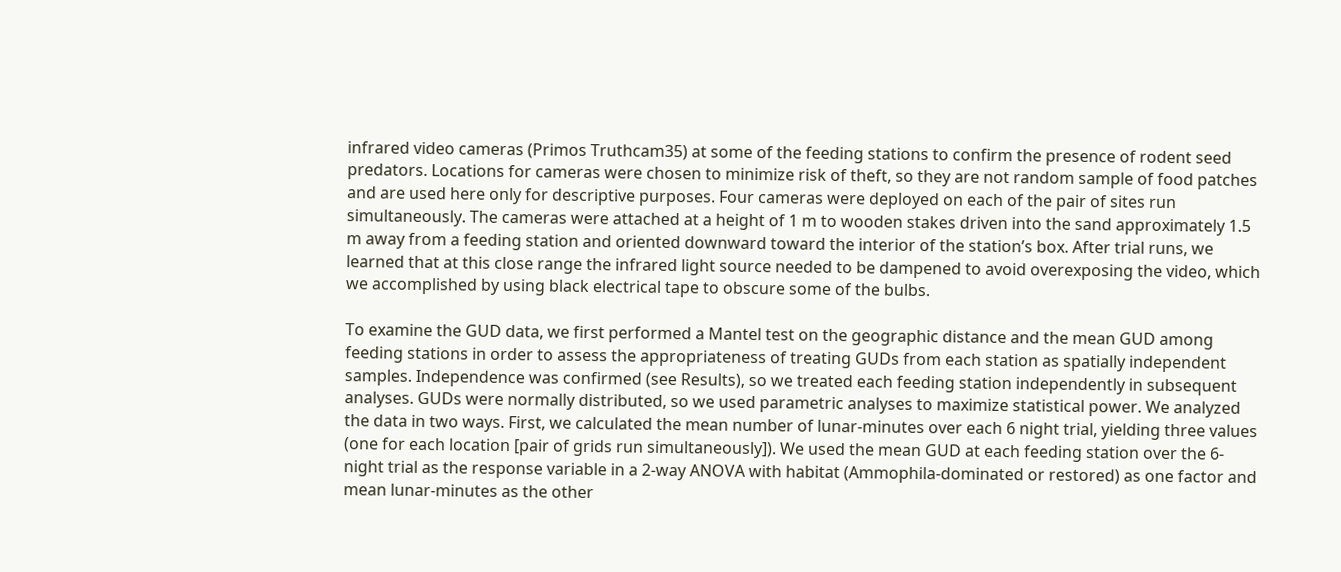infrared video cameras (Primos Truthcam35) at some of the feeding stations to confirm the presence of rodent seed predators. Locations for cameras were chosen to minimize risk of theft, so they are not random sample of food patches and are used here only for descriptive purposes. Four cameras were deployed on each of the pair of sites run simultaneously. The cameras were attached at a height of 1 m to wooden stakes driven into the sand approximately 1.5 m away from a feeding station and oriented downward toward the interior of the station’s box. After trial runs, we learned that at this close range the infrared light source needed to be dampened to avoid overexposing the video, which we accomplished by using black electrical tape to obscure some of the bulbs.

To examine the GUD data, we first performed a Mantel test on the geographic distance and the mean GUD among feeding stations in order to assess the appropriateness of treating GUDs from each station as spatially independent samples. Independence was confirmed (see Results), so we treated each feeding station independently in subsequent analyses. GUDs were normally distributed, so we used parametric analyses to maximize statistical power. We analyzed the data in two ways. First, we calculated the mean number of lunar-minutes over each 6 night trial, yielding three values (one for each location [pair of grids run simultaneously]). We used the mean GUD at each feeding station over the 6-night trial as the response variable in a 2-way ANOVA with habitat (Ammophila-dominated or restored) as one factor and mean lunar-minutes as the other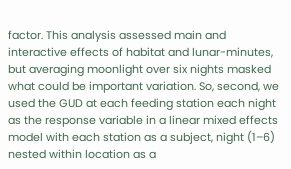factor. This analysis assessed main and interactive effects of habitat and lunar-minutes, but averaging moonlight over six nights masked what could be important variation. So, second, we used the GUD at each feeding station each night as the response variable in a linear mixed effects model with each station as a subject, night (1–6) nested within location as a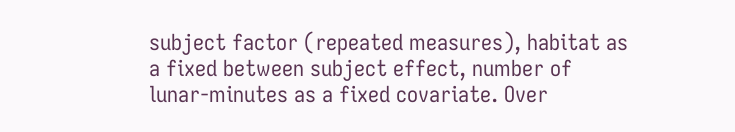subject factor (repeated measures), habitat as a fixed between subject effect, number of lunar-minutes as a fixed covariate. Over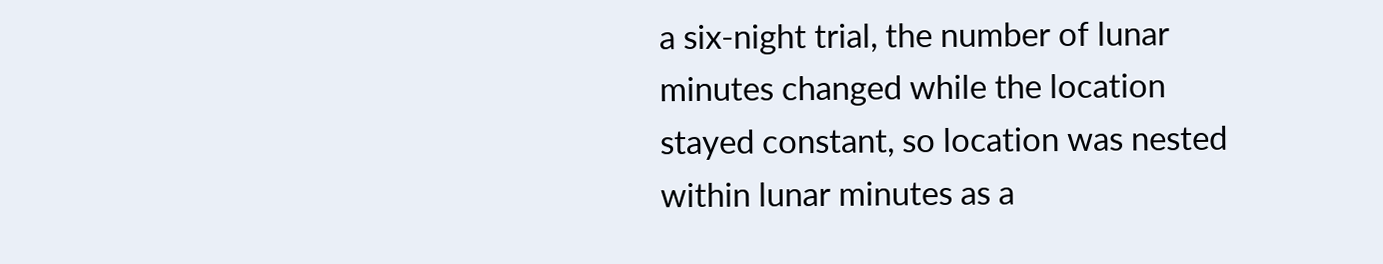a six-night trial, the number of lunar minutes changed while the location stayed constant, so location was nested within lunar minutes as a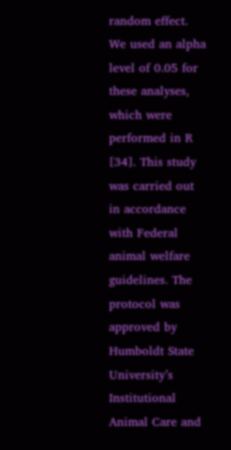random effect. We used an alpha level of 0.05 for these analyses, which were performed in R [34]. This study was carried out in accordance with Federal animal welfare guidelines. The protocol was approved by Humboldt State University’s Institutional Animal Care and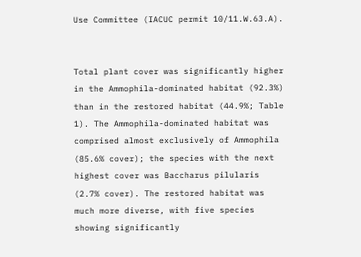Use Committee (IACUC permit 10/11.W.63.A).


Total plant cover was significantly higher in the Ammophila-dominated habitat (92.3%) than in the restored habitat (44.9%; Table 1). The Ammophila-dominated habitat was comprised almost exclusively of Ammophila (85.6% cover); the species with the next highest cover was Baccharus pilularis (2.7% cover). The restored habitat was much more diverse, with five species showing significantly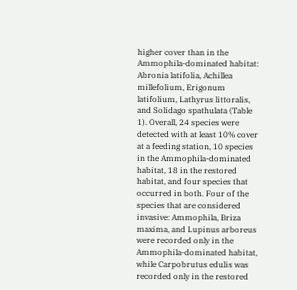higher cover than in the Ammophila-dominated habitat: Abronia latifolia, Achillea millefolium, Erigonum latifolium, Lathyrus littoralis, and Solidago spathulata (Table 1). Overall, 24 species were detected with at least 10% cover at a feeding station, 10 species in the Ammophila-dominated habitat, 18 in the restored habitat, and four species that occurred in both. Four of the species that are considered invasive: Ammophila, Briza maxima, and Lupinus arboreus were recorded only in the Ammophila-dominated habitat, while Carpobrutus edulis was recorded only in the restored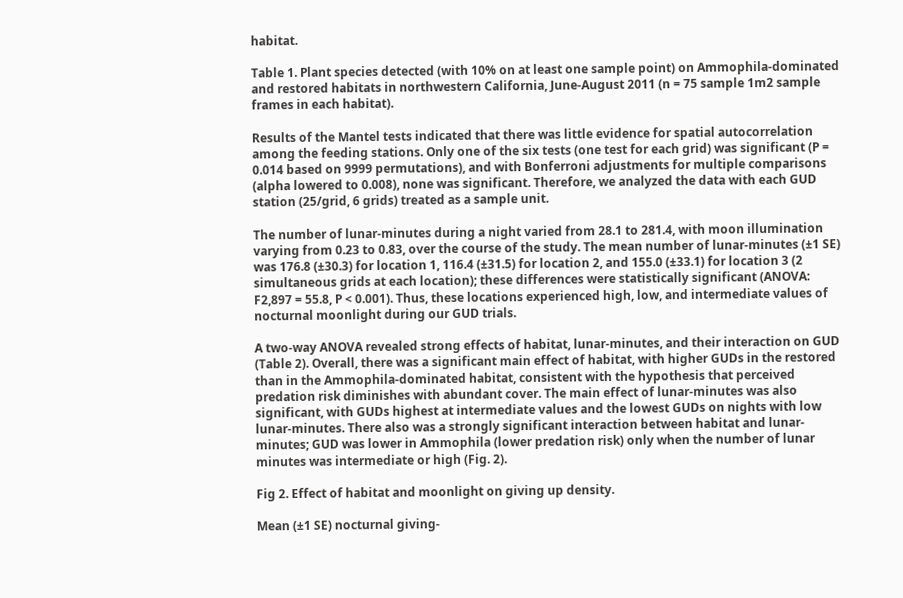habitat.

Table 1. Plant species detected (with 10% on at least one sample point) on Ammophila-dominated and restored habitats in northwestern California, June-August 2011 (n = 75 sample 1m2 sample frames in each habitat).

Results of the Mantel tests indicated that there was little evidence for spatial autocorrelation among the feeding stations. Only one of the six tests (one test for each grid) was significant (P = 0.014 based on 9999 permutations), and with Bonferroni adjustments for multiple comparisons (alpha lowered to 0.008), none was significant. Therefore, we analyzed the data with each GUD station (25/grid, 6 grids) treated as a sample unit.

The number of lunar-minutes during a night varied from 28.1 to 281.4, with moon illumination varying from 0.23 to 0.83, over the course of the study. The mean number of lunar-minutes (±1 SE) was 176.8 (±30.3) for location 1, 116.4 (±31.5) for location 2, and 155.0 (±33.1) for location 3 (2 simultaneous grids at each location); these differences were statistically significant (ANOVA: F2,897 = 55.8, P < 0.001). Thus, these locations experienced high, low, and intermediate values of nocturnal moonlight during our GUD trials.

A two-way ANOVA revealed strong effects of habitat, lunar-minutes, and their interaction on GUD (Table 2). Overall, there was a significant main effect of habitat, with higher GUDs in the restored than in the Ammophila-dominated habitat, consistent with the hypothesis that perceived predation risk diminishes with abundant cover. The main effect of lunar-minutes was also significant, with GUDs highest at intermediate values and the lowest GUDs on nights with low lunar-minutes. There also was a strongly significant interaction between habitat and lunar-minutes; GUD was lower in Ammophila (lower predation risk) only when the number of lunar minutes was intermediate or high (Fig. 2).

Fig 2. Effect of habitat and moonlight on giving up density.

Mean (±1 SE) nocturnal giving-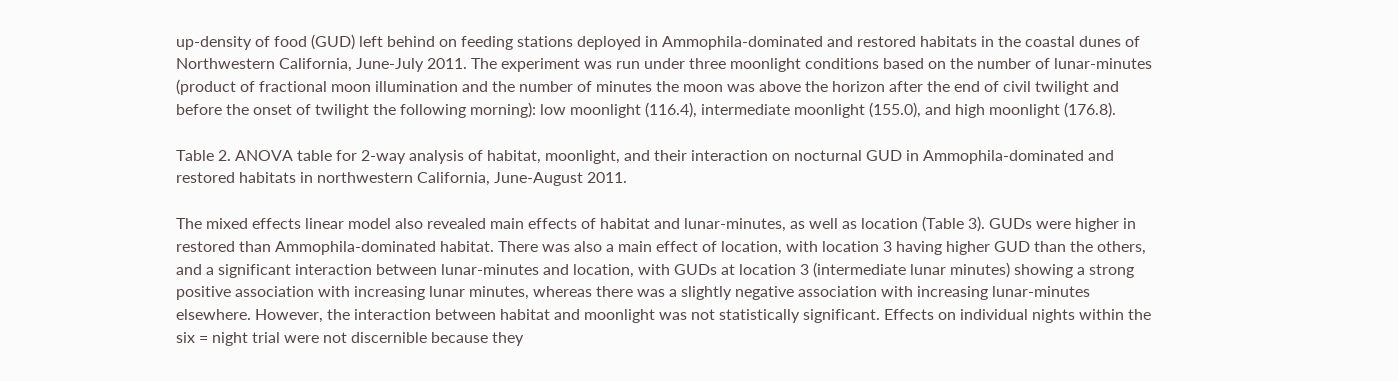up-density of food (GUD) left behind on feeding stations deployed in Ammophila-dominated and restored habitats in the coastal dunes of Northwestern California, June-July 2011. The experiment was run under three moonlight conditions based on the number of lunar-minutes (product of fractional moon illumination and the number of minutes the moon was above the horizon after the end of civil twilight and before the onset of twilight the following morning): low moonlight (116.4), intermediate moonlight (155.0), and high moonlight (176.8).

Table 2. ANOVA table for 2-way analysis of habitat, moonlight, and their interaction on nocturnal GUD in Ammophila-dominated and restored habitats in northwestern California, June-August 2011.

The mixed effects linear model also revealed main effects of habitat and lunar-minutes, as well as location (Table 3). GUDs were higher in restored than Ammophila-dominated habitat. There was also a main effect of location, with location 3 having higher GUD than the others, and a significant interaction between lunar-minutes and location, with GUDs at location 3 (intermediate lunar minutes) showing a strong positive association with increasing lunar minutes, whereas there was a slightly negative association with increasing lunar-minutes elsewhere. However, the interaction between habitat and moonlight was not statistically significant. Effects on individual nights within the six = night trial were not discernible because they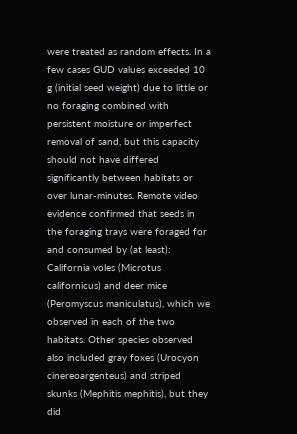were treated as random effects. In a few cases GUD values exceeded 10 g (initial seed weight) due to little or no foraging combined with persistent moisture or imperfect removal of sand, but this capacity should not have differed significantly between habitats or over lunar-minutes. Remote video evidence confirmed that seeds in the foraging trays were foraged for and consumed by (at least): California voles (Microtus californicus) and deer mice (Peromyscus maniculatus), which we observed in each of the two habitats. Other species observed also included gray foxes (Urocyon cinereoargenteus) and striped skunks (Mephitis mephitis), but they did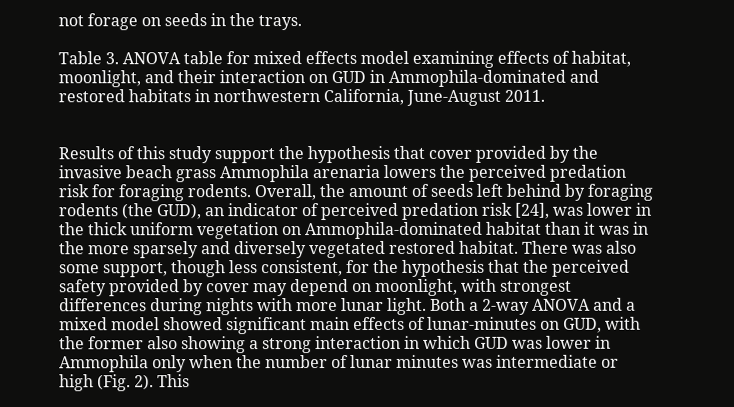not forage on seeds in the trays.

Table 3. ANOVA table for mixed effects model examining effects of habitat, moonlight, and their interaction on GUD in Ammophila-dominated and restored habitats in northwestern California, June-August 2011.


Results of this study support the hypothesis that cover provided by the invasive beach grass Ammophila arenaria lowers the perceived predation risk for foraging rodents. Overall, the amount of seeds left behind by foraging rodents (the GUD), an indicator of perceived predation risk [24], was lower in the thick uniform vegetation on Ammophila-dominated habitat than it was in the more sparsely and diversely vegetated restored habitat. There was also some support, though less consistent, for the hypothesis that the perceived safety provided by cover may depend on moonlight, with strongest differences during nights with more lunar light. Both a 2-way ANOVA and a mixed model showed significant main effects of lunar-minutes on GUD, with the former also showing a strong interaction in which GUD was lower in Ammophila only when the number of lunar minutes was intermediate or high (Fig. 2). This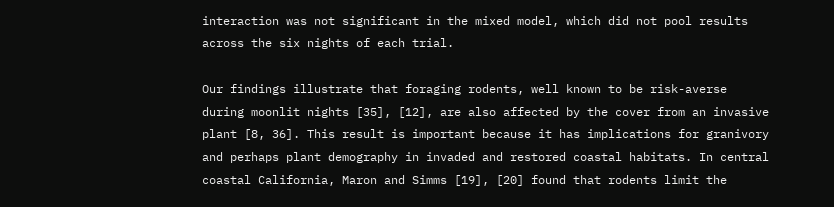interaction was not significant in the mixed model, which did not pool results across the six nights of each trial.

Our findings illustrate that foraging rodents, well known to be risk-averse during moonlit nights [35], [12], are also affected by the cover from an invasive plant [8, 36]. This result is important because it has implications for granivory and perhaps plant demography in invaded and restored coastal habitats. In central coastal California, Maron and Simms [19], [20] found that rodents limit the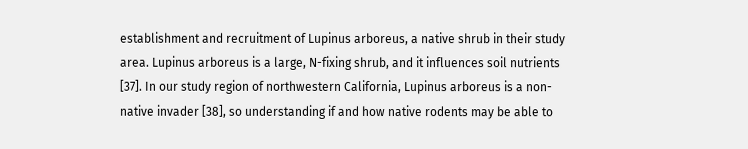establishment and recruitment of Lupinus arboreus, a native shrub in their study area. Lupinus arboreus is a large, N-fixing shrub, and it influences soil nutrients [37]. In our study region of northwestern California, Lupinus arboreus is a non-native invader [38], so understanding if and how native rodents may be able to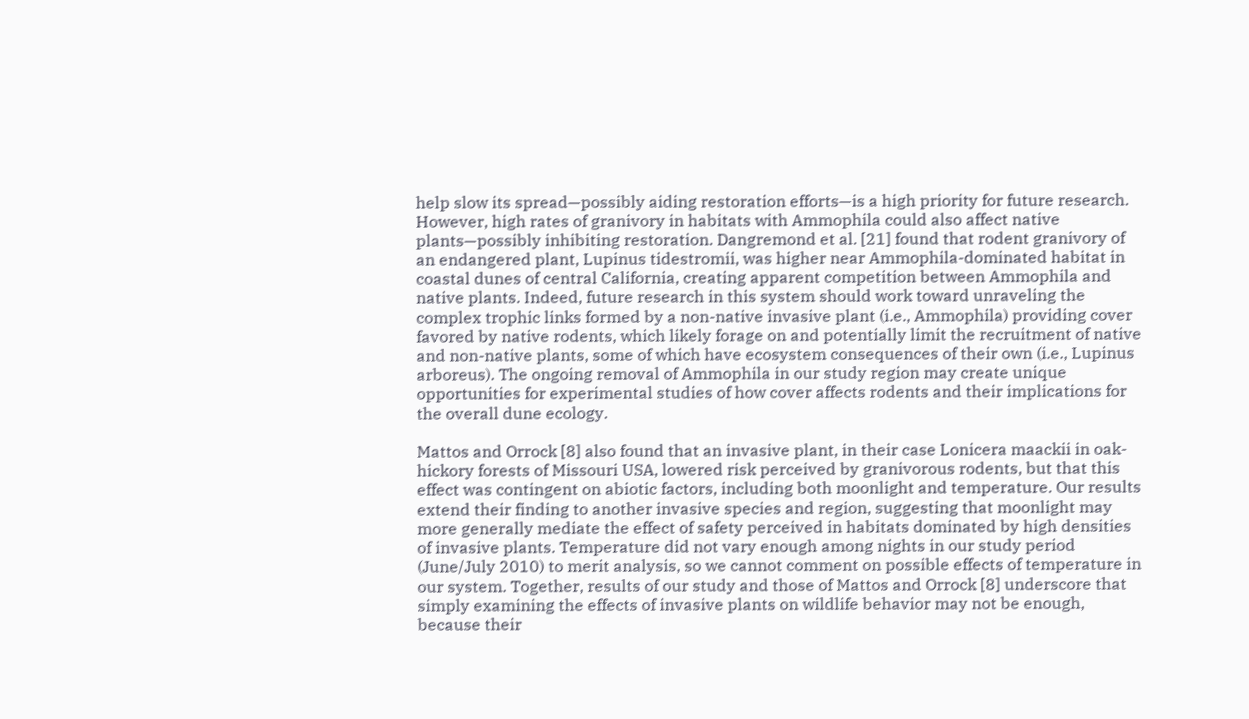help slow its spread—possibly aiding restoration efforts—is a high priority for future research. However, high rates of granivory in habitats with Ammophila could also affect native plants—possibly inhibiting restoration. Dangremond et al. [21] found that rodent granivory of an endangered plant, Lupinus tidestromii, was higher near Ammophila-dominated habitat in coastal dunes of central California, creating apparent competition between Ammophila and native plants. Indeed, future research in this system should work toward unraveling the complex trophic links formed by a non-native invasive plant (i.e., Ammophila) providing cover favored by native rodents, which likely forage on and potentially limit the recruitment of native and non-native plants, some of which have ecosystem consequences of their own (i.e., Lupinus arboreus). The ongoing removal of Ammophila in our study region may create unique opportunities for experimental studies of how cover affects rodents and their implications for the overall dune ecology.

Mattos and Orrock [8] also found that an invasive plant, in their case Lonicera maackii in oak-hickory forests of Missouri USA, lowered risk perceived by granivorous rodents, but that this effect was contingent on abiotic factors, including both moonlight and temperature. Our results extend their finding to another invasive species and region, suggesting that moonlight may more generally mediate the effect of safety perceived in habitats dominated by high densities of invasive plants. Temperature did not vary enough among nights in our study period (June/July 2010) to merit analysis, so we cannot comment on possible effects of temperature in our system. Together, results of our study and those of Mattos and Orrock [8] underscore that simply examining the effects of invasive plants on wildlife behavior may not be enough, because their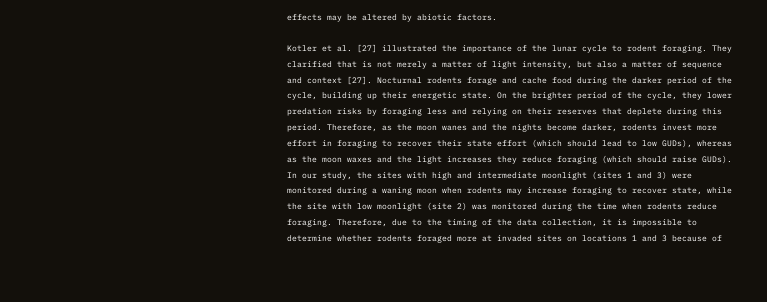effects may be altered by abiotic factors.

Kotler et al. [27] illustrated the importance of the lunar cycle to rodent foraging. They clarified that is not merely a matter of light intensity, but also a matter of sequence and context [27]. Nocturnal rodents forage and cache food during the darker period of the cycle, building up their energetic state. On the brighter period of the cycle, they lower predation risks by foraging less and relying on their reserves that deplete during this period. Therefore, as the moon wanes and the nights become darker, rodents invest more effort in foraging to recover their state effort (which should lead to low GUDs), whereas as the moon waxes and the light increases they reduce foraging (which should raise GUDs). In our study, the sites with high and intermediate moonlight (sites 1 and 3) were monitored during a waning moon when rodents may increase foraging to recover state, while the site with low moonlight (site 2) was monitored during the time when rodents reduce foraging. Therefore, due to the timing of the data collection, it is impossible to determine whether rodents foraged more at invaded sites on locations 1 and 3 because of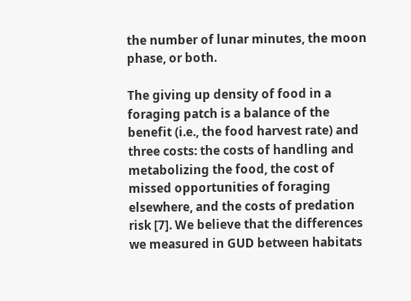the number of lunar minutes, the moon phase, or both.

The giving up density of food in a foraging patch is a balance of the benefit (i.e., the food harvest rate) and three costs: the costs of handling and metabolizing the food, the cost of missed opportunities of foraging elsewhere, and the costs of predation risk [7]. We believe that the differences we measured in GUD between habitats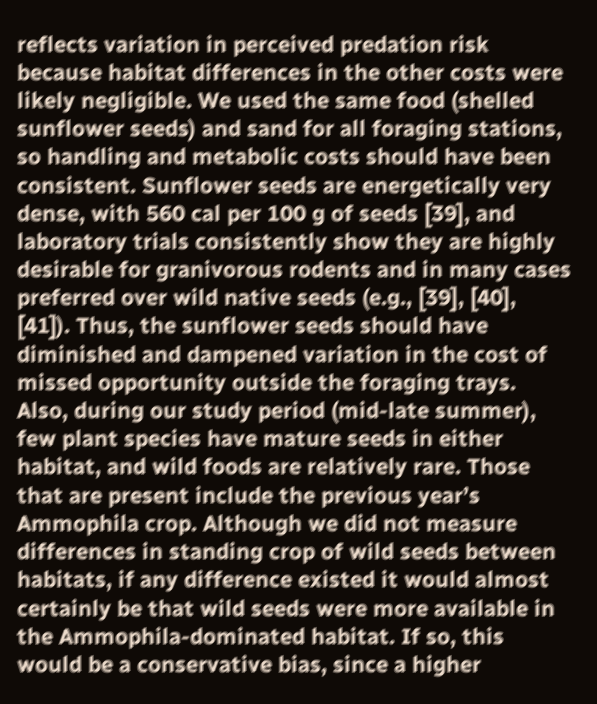reflects variation in perceived predation risk because habitat differences in the other costs were likely negligible. We used the same food (shelled sunflower seeds) and sand for all foraging stations, so handling and metabolic costs should have been consistent. Sunflower seeds are energetically very dense, with 560 cal per 100 g of seeds [39], and laboratory trials consistently show they are highly desirable for granivorous rodents and in many cases preferred over wild native seeds (e.g., [39], [40], [41]). Thus, the sunflower seeds should have diminished and dampened variation in the cost of missed opportunity outside the foraging trays. Also, during our study period (mid-late summer), few plant species have mature seeds in either habitat, and wild foods are relatively rare. Those that are present include the previous year’s Ammophila crop. Although we did not measure differences in standing crop of wild seeds between habitats, if any difference existed it would almost certainly be that wild seeds were more available in the Ammophila-dominated habitat. If so, this would be a conservative bias, since a higher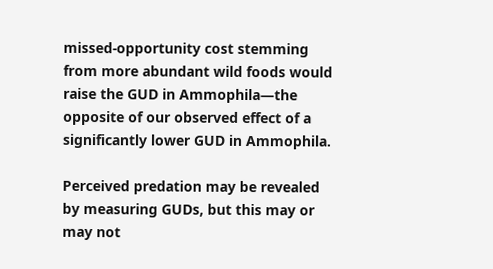missed-opportunity cost stemming from more abundant wild foods would raise the GUD in Ammophila—the opposite of our observed effect of a significantly lower GUD in Ammophila.

Perceived predation may be revealed by measuring GUDs, but this may or may not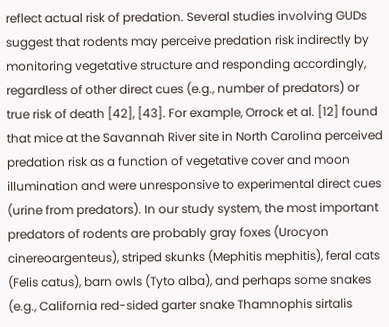reflect actual risk of predation. Several studies involving GUDs suggest that rodents may perceive predation risk indirectly by monitoring vegetative structure and responding accordingly, regardless of other direct cues (e.g., number of predators) or true risk of death [42], [43]. For example, Orrock et al. [12] found that mice at the Savannah River site in North Carolina perceived predation risk as a function of vegetative cover and moon illumination and were unresponsive to experimental direct cues (urine from predators). In our study system, the most important predators of rodents are probably gray foxes (Urocyon cinereoargenteus), striped skunks (Mephitis mephitis), feral cats (Felis catus), barn owls (Tyto alba), and perhaps some snakes (e.g., California red-sided garter snake Thamnophis sirtalis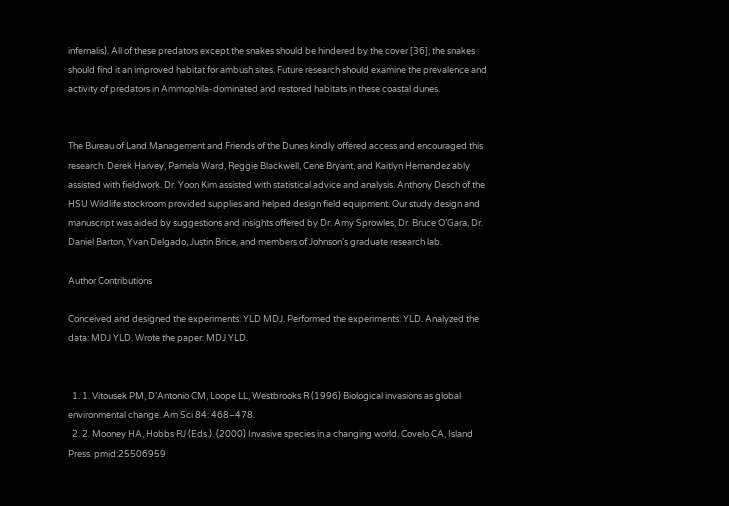infernalis). All of these predators except the snakes should be hindered by the cover [36]; the snakes should find it an improved habitat for ambush sites. Future research should examine the prevalence and activity of predators in Ammophila-dominated and restored habitats in these coastal dunes.


The Bureau of Land Management and Friends of the Dunes kindly offered access and encouraged this research. Derek Harvey, Pamela Ward, Reggie Blackwell, Cene Bryant, and Kaitlyn Hernandez ably assisted with fieldwork. Dr. Yoon Kim assisted with statistical advice and analysis. Anthony Desch of the HSU Wildlife stockroom provided supplies and helped design field equipment. Our study design and manuscript was aided by suggestions and insights offered by Dr. Amy Sprowles, Dr. Bruce O’Gara, Dr. Daniel Barton, Yvan Delgado, Justin Brice, and members of Johnson’s graduate research lab.

Author Contributions

Conceived and designed the experiments: YLD MDJ. Performed the experiments: YLD. Analyzed the data: MDJ YLD. Wrote the paper: MDJ YLD.


  1. 1. Vitousek PM, D’Antonio CM, Loope LL, Westbrooks R (1996) Biological invasions as global environmental change. Am Sci 84: 468–478.
  2. 2. Mooney HA, Hobbs RJ (Eds.). (2000) Invasive species in a changing world. Covelo CA, Island Press. pmid:25506959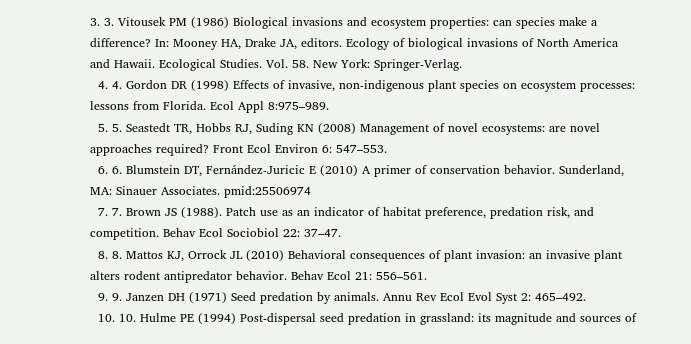3. 3. Vitousek PM (1986) Biological invasions and ecosystem properties: can species make a difference? In: Mooney HA, Drake JA, editors. Ecology of biological invasions of North America and Hawaii. Ecological Studies. Vol. 58. New York: Springer-Verlag.
  4. 4. Gordon DR (1998) Effects of invasive, non-indigenous plant species on ecosystem processes: lessons from Florida. Ecol Appl 8:975–989.
  5. 5. Seastedt TR, Hobbs RJ, Suding KN (2008) Management of novel ecosystems: are novel approaches required? Front Ecol Environ 6: 547–553.
  6. 6. Blumstein DT, Fernández-Juricic E (2010) A primer of conservation behavior. Sunderland, MA: Sinauer Associates. pmid:25506974
  7. 7. Brown JS (1988). Patch use as an indicator of habitat preference, predation risk, and competition. Behav Ecol Sociobiol 22: 37–47.
  8. 8. Mattos KJ, Orrock JL (2010) Behavioral consequences of plant invasion: an invasive plant alters rodent antipredator behavior. Behav Ecol 21: 556–561.
  9. 9. Janzen DH (1971) Seed predation by animals. Annu Rev Ecol Evol Syst 2: 465–492.
  10. 10. Hulme PE (1994) Post-dispersal seed predation in grassland: its magnitude and sources of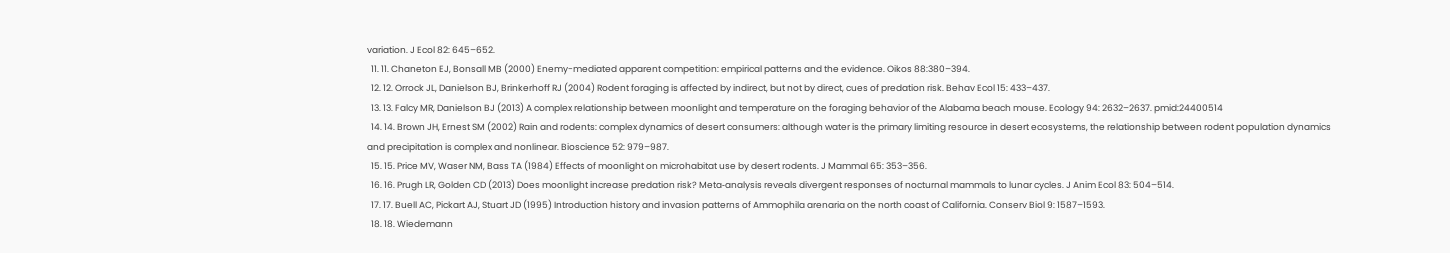variation. J Ecol 82: 645–652.
  11. 11. Chaneton EJ, Bonsall MB (2000) Enemy-mediated apparent competition: empirical patterns and the evidence. Oikos 88:380–394.
  12. 12. Orrock JL, Danielson BJ, Brinkerhoff RJ (2004) Rodent foraging is affected by indirect, but not by direct, cues of predation risk. Behav Ecol 15: 433–437.
  13. 13. Falcy MR, Danielson BJ (2013) A complex relationship between moonlight and temperature on the foraging behavior of the Alabama beach mouse. Ecology 94: 2632–2637. pmid:24400514
  14. 14. Brown JH, Ernest SM (2002) Rain and rodents: complex dynamics of desert consumers: although water is the primary limiting resource in desert ecosystems, the relationship between rodent population dynamics and precipitation is complex and nonlinear. Bioscience 52: 979–987.
  15. 15. Price MV, Waser NM, Bass TA (1984) Effects of moonlight on microhabitat use by desert rodents. J Mammal 65: 353–356.
  16. 16. Prugh LR, Golden CD (2013) Does moonlight increase predation risk? Meta‐analysis reveals divergent responses of nocturnal mammals to lunar cycles. J Anim Ecol 83: 504–514.
  17. 17. Buell AC, Pickart AJ, Stuart JD (1995) Introduction history and invasion patterns of Ammophila arenaria on the north coast of California. Conserv Biol 9: 1587–1593.
  18. 18. Wiedemann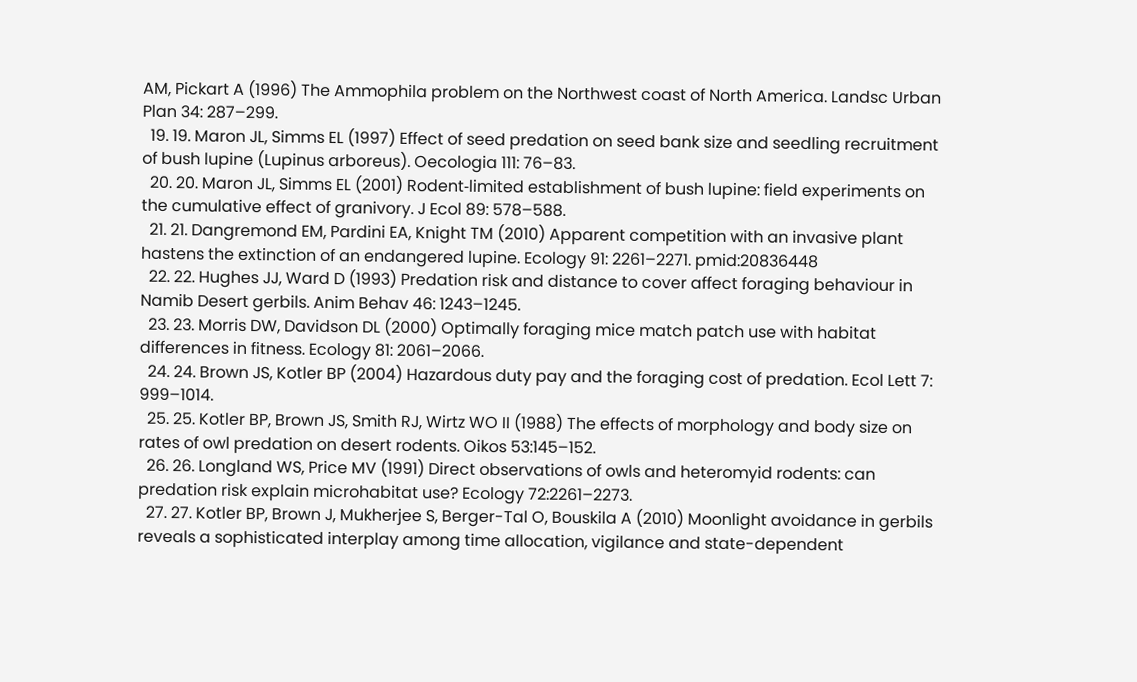AM, Pickart A (1996) The Ammophila problem on the Northwest coast of North America. Landsc Urban Plan 34: 287–299.
  19. 19. Maron JL, Simms EL (1997) Effect of seed predation on seed bank size and seedling recruitment of bush lupine (Lupinus arboreus). Oecologia 111: 76–83.
  20. 20. Maron JL, Simms EL (2001) Rodent‐limited establishment of bush lupine: field experiments on the cumulative effect of granivory. J Ecol 89: 578–588.
  21. 21. Dangremond EM, Pardini EA, Knight TM (2010) Apparent competition with an invasive plant hastens the extinction of an endangered lupine. Ecology 91: 2261–2271. pmid:20836448
  22. 22. Hughes JJ, Ward D (1993) Predation risk and distance to cover affect foraging behaviour in Namib Desert gerbils. Anim Behav 46: 1243–1245.
  23. 23. Morris DW, Davidson DL (2000) Optimally foraging mice match patch use with habitat differences in fitness. Ecology 81: 2061–2066.
  24. 24. Brown JS, Kotler BP (2004) Hazardous duty pay and the foraging cost of predation. Ecol Lett 7: 999–1014.
  25. 25. Kotler BP, Brown JS, Smith RJ, Wirtz WO II (1988) The effects of morphology and body size on rates of owl predation on desert rodents. Oikos 53:145–152.
  26. 26. Longland WS, Price MV (1991) Direct observations of owls and heteromyid rodents: can predation risk explain microhabitat use? Ecology 72:2261–2273.
  27. 27. Kotler BP, Brown J, Mukherjee S, Berger-Tal O, Bouskila A (2010) Moonlight avoidance in gerbils reveals a sophisticated interplay among time allocation, vigilance and state-dependent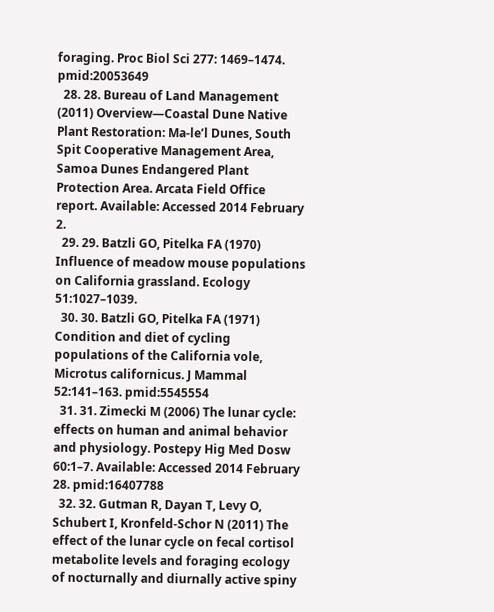foraging. Proc Biol Sci 277: 1469–1474. pmid:20053649
  28. 28. Bureau of Land Management (2011) Overview—Coastal Dune Native Plant Restoration: Ma-le’l Dunes, South Spit Cooperative Management Area, Samoa Dunes Endangered Plant Protection Area. Arcata Field Office report. Available: Accessed 2014 February 2.
  29. 29. Batzli GO, Pitelka FA (1970) Influence of meadow mouse populations on California grassland. Ecology 51:1027–1039.
  30. 30. Batzli GO, Pitelka FA (1971) Condition and diet of cycling populations of the California vole, Microtus californicus. J Mammal 52:141–163. pmid:5545554
  31. 31. Zimecki M (2006) The lunar cycle: effects on human and animal behavior and physiology. Postepy Hig Med Dosw 60:1–7. Available: Accessed 2014 February 28. pmid:16407788
  32. 32. Gutman R, Dayan T, Levy O, Schubert I, Kronfeld-Schor N (2011) The effect of the lunar cycle on fecal cortisol metabolite levels and foraging ecology of nocturnally and diurnally active spiny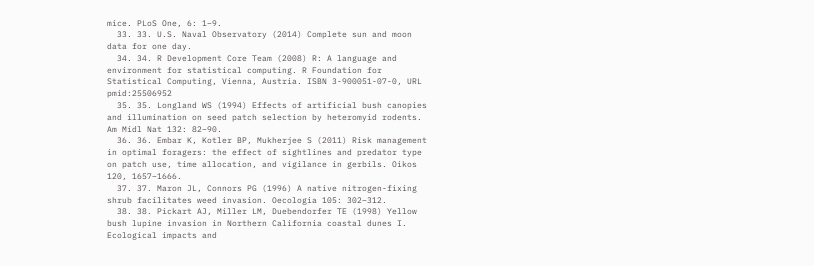mice. PLoS One, 6: 1–9.
  33. 33. U.S. Naval Observatory (2014) Complete sun and moon data for one day.
  34. 34. R Development Core Team (2008) R: A language and environment for statistical computing. R Foundation for Statistical Computing, Vienna, Austria. ISBN 3-900051-07-0, URL pmid:25506952
  35. 35. Longland WS (1994) Effects of artificial bush canopies and illumination on seed patch selection by heteromyid rodents. Am Midl Nat 132: 82–90.
  36. 36. Embar K, Kotler BP, Mukherjee S (2011) Risk management in optimal foragers: the effect of sightlines and predator type on patch use, time allocation, and vigilance in gerbils. Oikos 120, 1657–1666.
  37. 37. Maron JL, Connors PG (1996) A native nitrogen-fixing shrub facilitates weed invasion. Oecologia 105: 302–312.
  38. 38. Pickart AJ, Miller LM, Duebendorfer TE (1998) Yellow bush lupine invasion in Northern California coastal dunes I. Ecological impacts and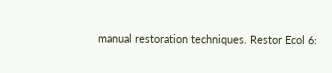manual restoration techniques. Restor Ecol 6: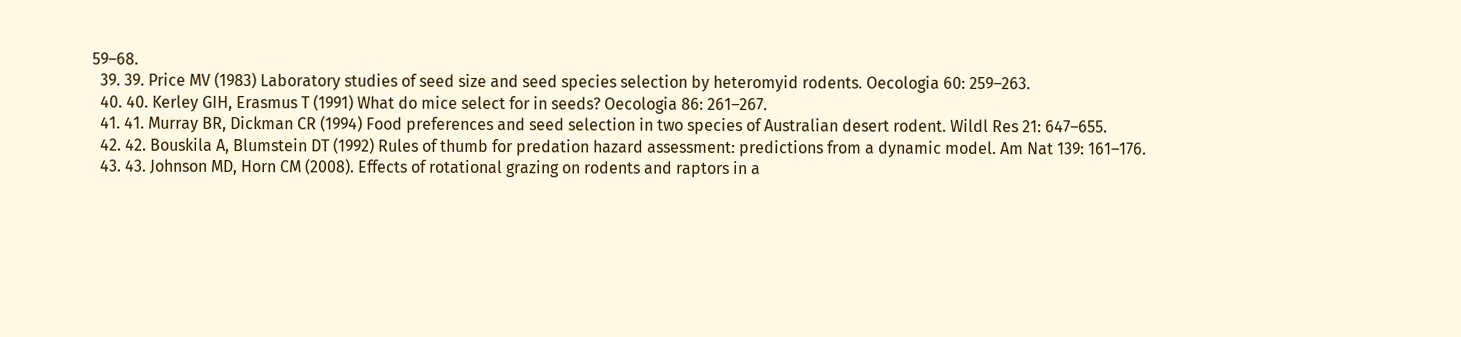59–68.
  39. 39. Price MV (1983) Laboratory studies of seed size and seed species selection by heteromyid rodents. Oecologia 60: 259–263.
  40. 40. Kerley GIH, Erasmus T (1991) What do mice select for in seeds? Oecologia 86: 261–267.
  41. 41. Murray BR, Dickman CR (1994) Food preferences and seed selection in two species of Australian desert rodent. Wildl Res 21: 647–655.
  42. 42. Bouskila A, Blumstein DT (1992) Rules of thumb for predation hazard assessment: predictions from a dynamic model. Am Nat 139: 161–176.
  43. 43. Johnson MD, Horn CM (2008). Effects of rotational grazing on rodents and raptors in a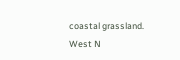coastal grassland. West N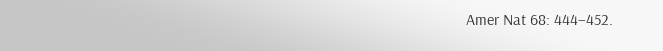Amer Nat 68: 444–452.